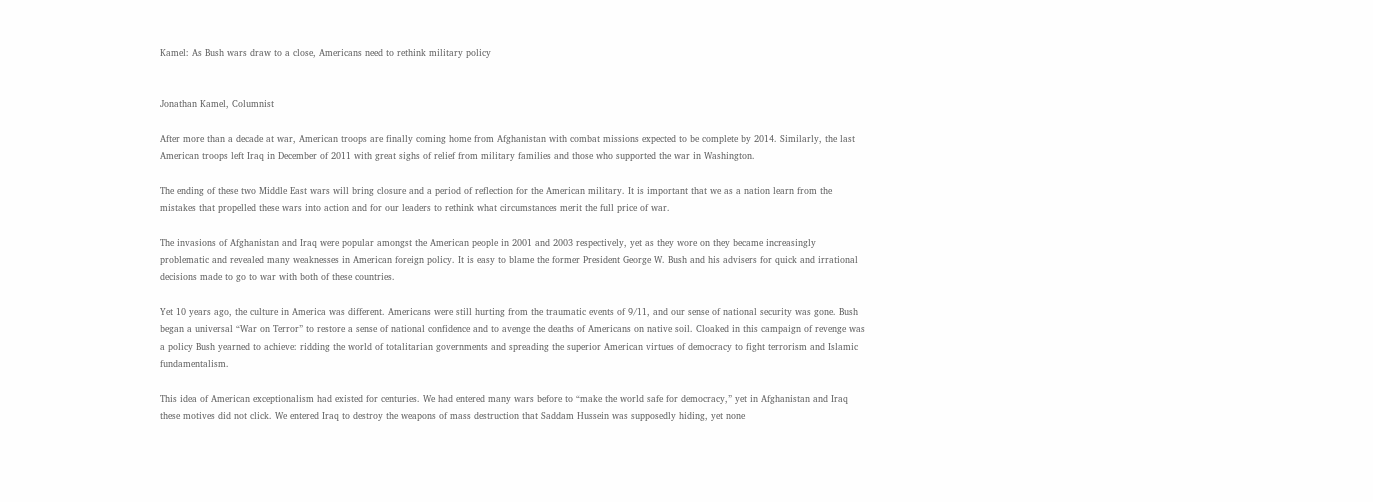Kamel: As Bush wars draw to a close, Americans need to rethink military policy


Jonathan Kamel, Columnist

After more than a decade at war, American troops are finally coming home from Afghanistan with combat missions expected to be complete by 2014. Similarly, the last American troops left Iraq in December of 2011 with great sighs of relief from military families and those who supported the war in Washington.

The ending of these two Middle East wars will bring closure and a period of reflection for the American military. It is important that we as a nation learn from the mistakes that propelled these wars into action and for our leaders to rethink what circumstances merit the full price of war.

The invasions of Afghanistan and Iraq were popular amongst the American people in 2001 and 2003 respectively, yet as they wore on they became increasingly problematic and revealed many weaknesses in American foreign policy. It is easy to blame the former President George W. Bush and his advisers for quick and irrational decisions made to go to war with both of these countries.

Yet 10 years ago, the culture in America was different. Americans were still hurting from the traumatic events of 9/11, and our sense of national security was gone. Bush began a universal “War on Terror” to restore a sense of national confidence and to avenge the deaths of Americans on native soil. Cloaked in this campaign of revenge was a policy Bush yearned to achieve: ridding the world of totalitarian governments and spreading the superior American virtues of democracy to fight terrorism and Islamic fundamentalism.

This idea of American exceptionalism had existed for centuries. We had entered many wars before to “make the world safe for democracy,” yet in Afghanistan and Iraq these motives did not click. We entered Iraq to destroy the weapons of mass destruction that Saddam Hussein was supposedly hiding, yet none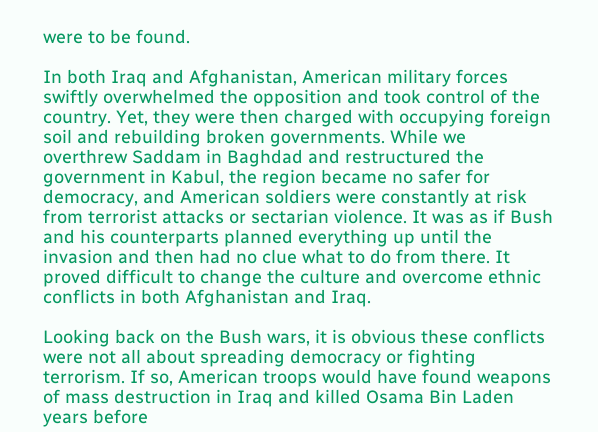were to be found.

In both Iraq and Afghanistan, American military forces swiftly overwhelmed the opposition and took control of the country. Yet, they were then charged with occupying foreign soil and rebuilding broken governments. While we overthrew Saddam in Baghdad and restructured the government in Kabul, the region became no safer for democracy, and American soldiers were constantly at risk from terrorist attacks or sectarian violence. It was as if Bush and his counterparts planned everything up until the invasion and then had no clue what to do from there. It proved difficult to change the culture and overcome ethnic conflicts in both Afghanistan and Iraq.

Looking back on the Bush wars, it is obvious these conflicts were not all about spreading democracy or fighting terrorism. If so, American troops would have found weapons of mass destruction in Iraq and killed Osama Bin Laden years before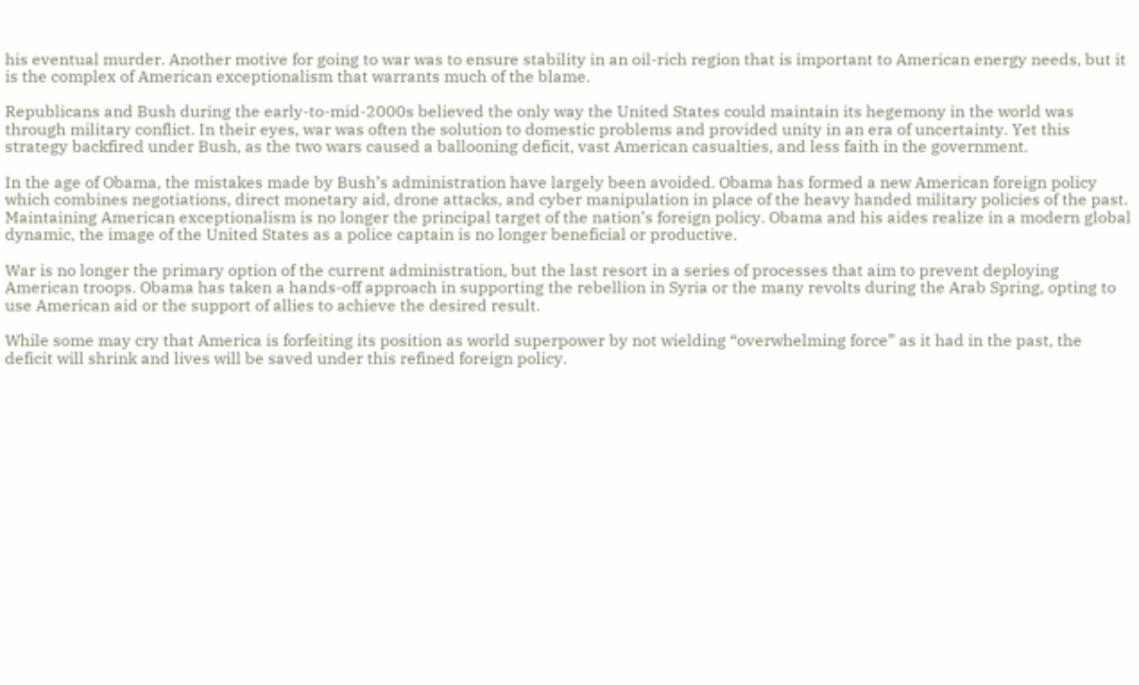his eventual murder. Another motive for going to war was to ensure stability in an oil-rich region that is important to American energy needs, but it is the complex of American exceptionalism that warrants much of the blame.

Republicans and Bush during the early-to-mid-2000s believed the only way the United States could maintain its hegemony in the world was through military conflict. In their eyes, war was often the solution to domestic problems and provided unity in an era of uncertainty. Yet this strategy backfired under Bush, as the two wars caused a ballooning deficit, vast American casualties, and less faith in the government.

In the age of Obama, the mistakes made by Bush’s administration have largely been avoided. Obama has formed a new American foreign policy which combines negotiations, direct monetary aid, drone attacks, and cyber manipulation in place of the heavy handed military policies of the past. Maintaining American exceptionalism is no longer the principal target of the nation’s foreign policy. Obama and his aides realize in a modern global dynamic, the image of the United States as a police captain is no longer beneficial or productive.

War is no longer the primary option of the current administration, but the last resort in a series of processes that aim to prevent deploying American troops. Obama has taken a hands-off approach in supporting the rebellion in Syria or the many revolts during the Arab Spring, opting to use American aid or the support of allies to achieve the desired result.

While some may cry that America is forfeiting its position as world superpower by not wielding “overwhelming force” as it had in the past, the deficit will shrink and lives will be saved under this refined foreign policy.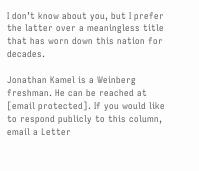I don’t know about you, but I prefer the latter over a meaningless title that has worn down this nation for decades.

Jonathan Kamel is a Weinberg freshman. He can be reached at [email protected]. If you would like to respond publicly to this column, email a Letter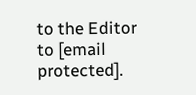to the Editor to [email protected].